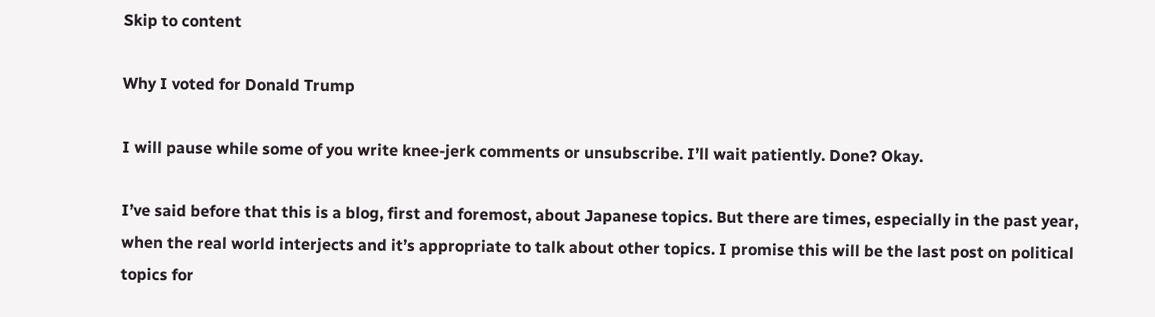Skip to content

Why I voted for Donald Trump

I will pause while some of you write knee-jerk comments or unsubscribe. I’ll wait patiently. Done? Okay.

I’ve said before that this is a blog, first and foremost, about Japanese topics. But there are times, especially in the past year, when the real world interjects and it’s appropriate to talk about other topics. I promise this will be the last post on political topics for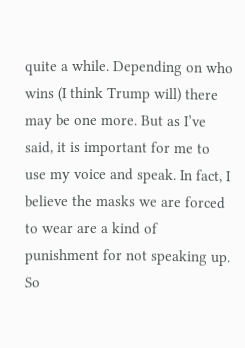quite a while. Depending on who wins (I think Trump will) there may be one more. But as I’ve said, it is important for me to use my voice and speak. In fact, I believe the masks we are forced to wear are a kind of punishment for not speaking up. So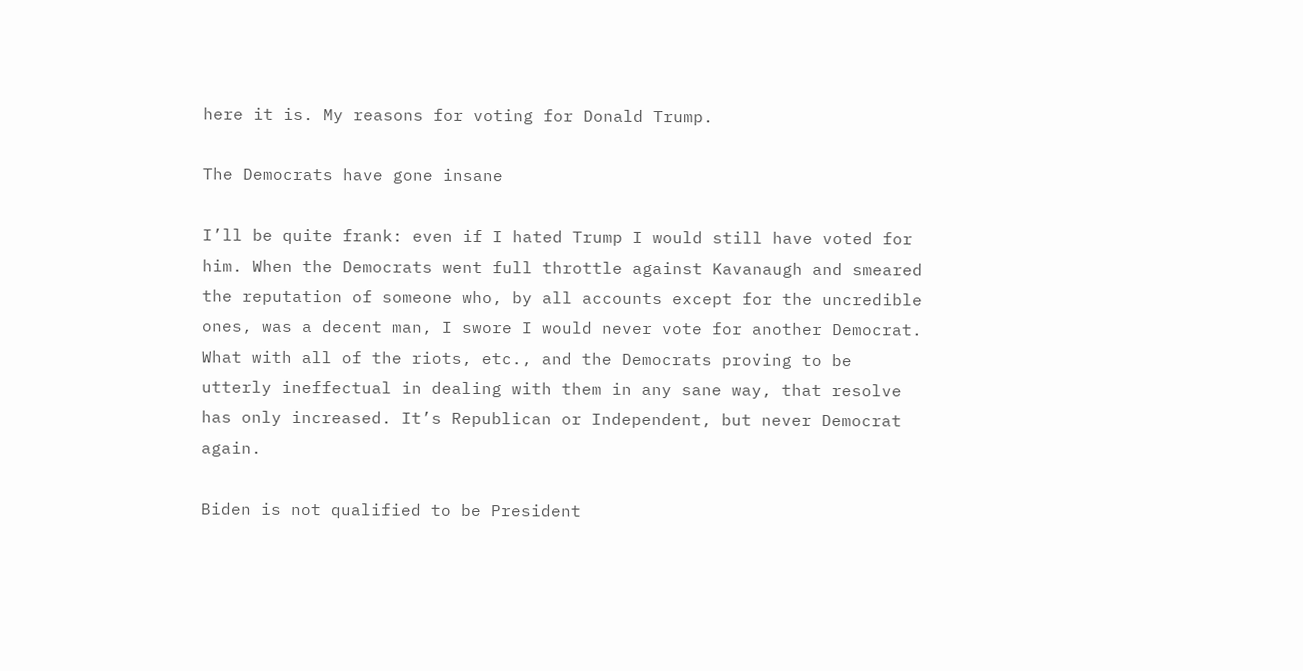here it is. My reasons for voting for Donald Trump.

The Democrats have gone insane

I’ll be quite frank: even if I hated Trump I would still have voted for him. When the Democrats went full throttle against Kavanaugh and smeared the reputation of someone who, by all accounts except for the uncredible ones, was a decent man, I swore I would never vote for another Democrat. What with all of the riots, etc., and the Democrats proving to be utterly ineffectual in dealing with them in any sane way, that resolve has only increased. It’s Republican or Independent, but never Democrat again.

Biden is not qualified to be President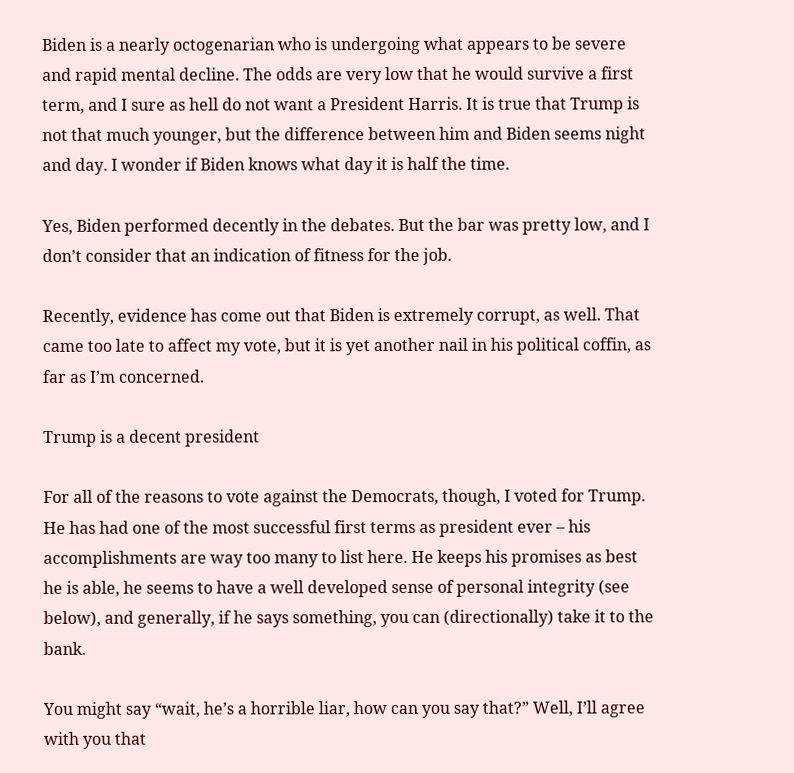Biden is a nearly octogenarian who is undergoing what appears to be severe and rapid mental decline. The odds are very low that he would survive a first term, and I sure as hell do not want a President Harris. It is true that Trump is not that much younger, but the difference between him and Biden seems night and day. I wonder if Biden knows what day it is half the time.

Yes, Biden performed decently in the debates. But the bar was pretty low, and I don’t consider that an indication of fitness for the job.

Recently, evidence has come out that Biden is extremely corrupt, as well. That came too late to affect my vote, but it is yet another nail in his political coffin, as far as I’m concerned.

Trump is a decent president

For all of the reasons to vote against the Democrats, though, I voted for Trump. He has had one of the most successful first terms as president ever – his accomplishments are way too many to list here. He keeps his promises as best he is able, he seems to have a well developed sense of personal integrity (see below), and generally, if he says something, you can (directionally) take it to the bank.

You might say “wait, he’s a horrible liar, how can you say that?” Well, I’ll agree with you that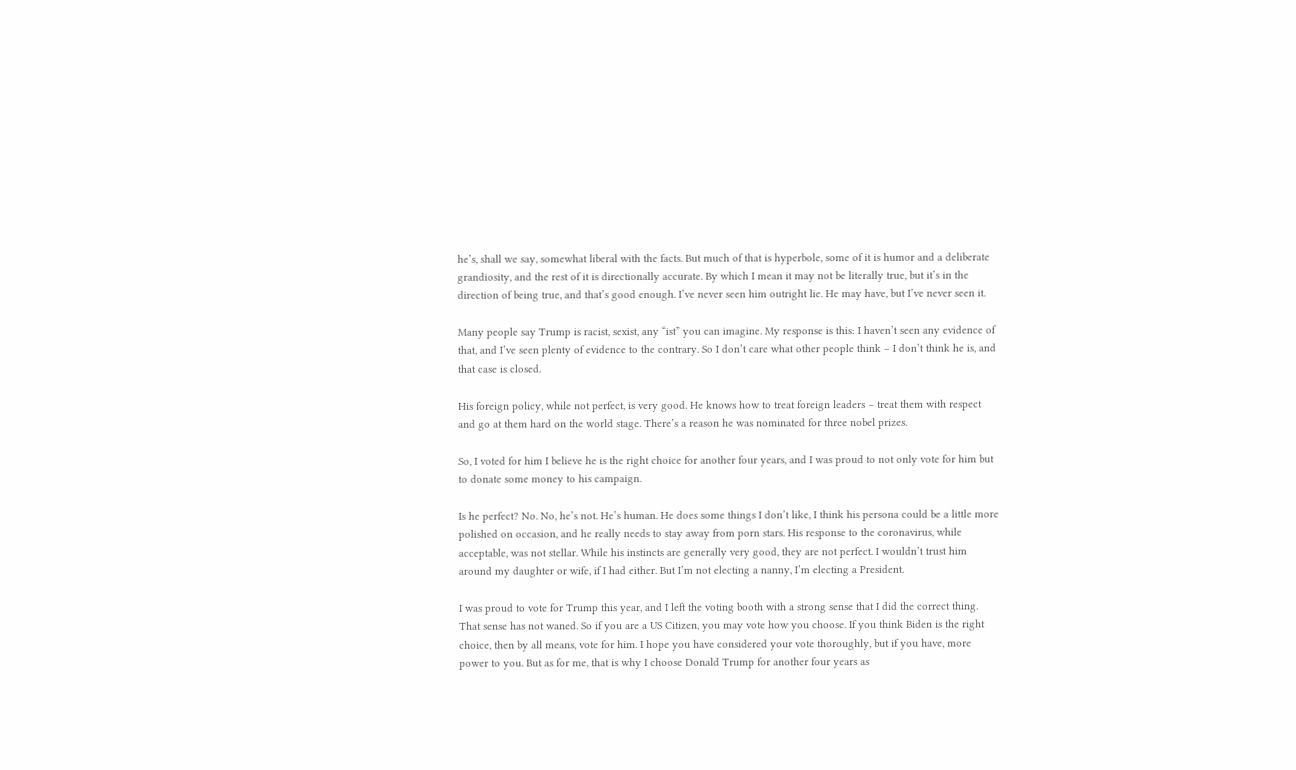he’s, shall we say, somewhat liberal with the facts. But much of that is hyperbole, some of it is humor and a deliberate grandiosity, and the rest of it is directionally accurate. By which I mean it may not be literally true, but it’s in the direction of being true, and that’s good enough. I’ve never seen him outright lie. He may have, but I’ve never seen it.

Many people say Trump is racist, sexist, any “ist” you can imagine. My response is this: I haven’t seen any evidence of that, and I’ve seen plenty of evidence to the contrary. So I don’t care what other people think – I don’t think he is, and that case is closed.

His foreign policy, while not perfect, is very good. He knows how to treat foreign leaders – treat them with respect and go at them hard on the world stage. There’s a reason he was nominated for three nobel prizes.

So, I voted for him I believe he is the right choice for another four years, and I was proud to not only vote for him but to donate some money to his campaign.

Is he perfect? No. No, he’s not. He’s human. He does some things I don’t like, I think his persona could be a little more polished on occasion, and he really needs to stay away from porn stars. His response to the coronavirus, while acceptable, was not stellar. While his instincts are generally very good, they are not perfect. I wouldn’t trust him around my daughter or wife, if I had either. But I’m not electing a nanny, I’m electing a President.

I was proud to vote for Trump this year, and I left the voting booth with a strong sense that I did the correct thing. That sense has not waned. So if you are a US Citizen, you may vote how you choose. If you think Biden is the right choice, then by all means, vote for him. I hope you have considered your vote thoroughly, but if you have, more power to you. But as for me, that is why I choose Donald Trump for another four years as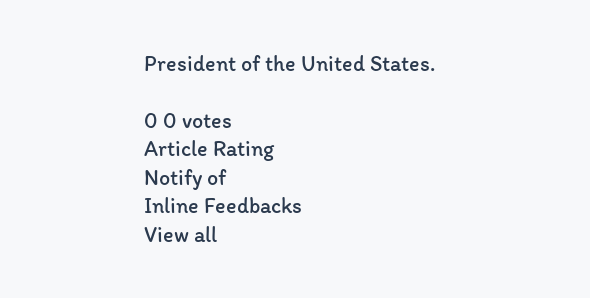President of the United States.

0 0 votes
Article Rating
Notify of
Inline Feedbacks
View all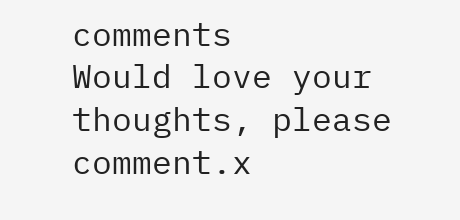comments
Would love your thoughts, please comment.x